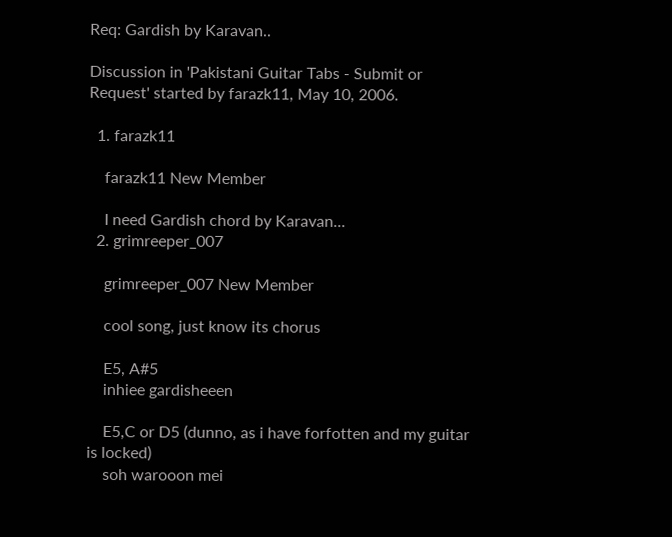Req: Gardish by Karavan..

Discussion in 'Pakistani Guitar Tabs - Submit or Request' started by farazk11, May 10, 2006.

  1. farazk11

    farazk11 New Member

    I need Gardish chord by Karavan...
  2. grimreeper_007

    grimreeper_007 New Member

    cool song, just know its chorus

    E5, A#5
    inhiee gardisheeen

    E5,C or D5 (dunno, as i have forfotten and my guitar is locked)
    soh warooon mei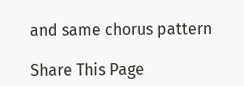and same chorus pattern

Share This Page